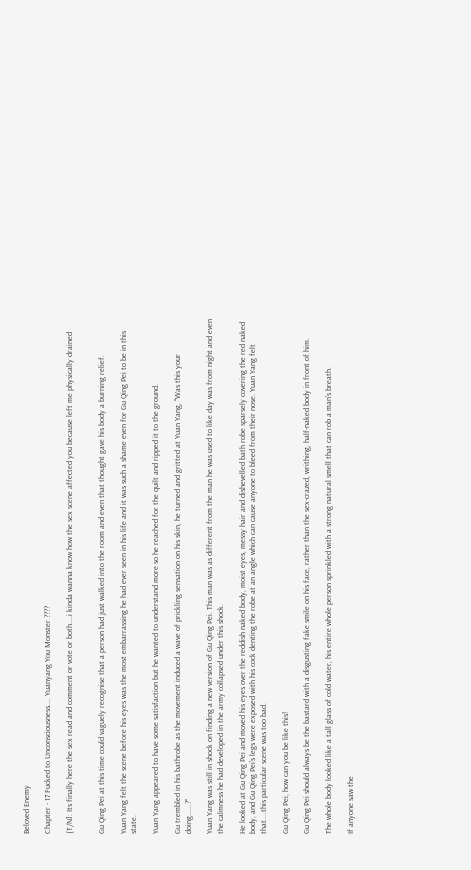Beloved Enemy

Chapter - 17 Fucked to Unconsciousness.... Yuanyang You Monster ????

{T/N]: Its finally here the sex read and comment or vote or both....i kinda wanna know how the sex scene affected you because left me physically drained


Gu Qing Pei at this time could vaguely recognise that a person had just walked into the room and even that thought gave his body a burning relief.

Yuan Yang felt the scene before his eyes was the most embarrassing he had ever seen in his life and it was such a shame even for Gu Qing Pei to be in this state.

Yuan Yang appeared to have some satisfaction but he wanted to understand more so he reached for the quilt and ripped it to the ground.

Gu trembled in his bathrobe as the movement induced a wave of prickling sensation on his skin, he turned and gritted at Yuan Yang, "Was this your doing......?"

Yuan Yang was still in shock on finding a new version of Gu Qing Pei. This man was as different from the man he was used to like day was from night and even the calmness he had developed in the army collapsed under this shock.

He looked at Gu Qing Pei and moved his eyes over the reddish naked body, moist eyes, messy hair and dishevelled bath robe sparsely covering the red naked body, and Gu Qing Pei's legs were exposed with his cock denting the robe at an angle which can cause anyone to bleed from their nose. Yuan Yang felt that....this particular scene was too bad.

Gu Qing Pei, how can you be like this!

Gu Qing Pei should always be the bastard with a disgusting fake smile on his face, rather than the sex-crazed, writhing, half-naked body in front of him.

The whole body looked like a tall glass of cold water, his entire whole person sprinkled with a strong natural smell that can rob a man's breath.

If anyone saw the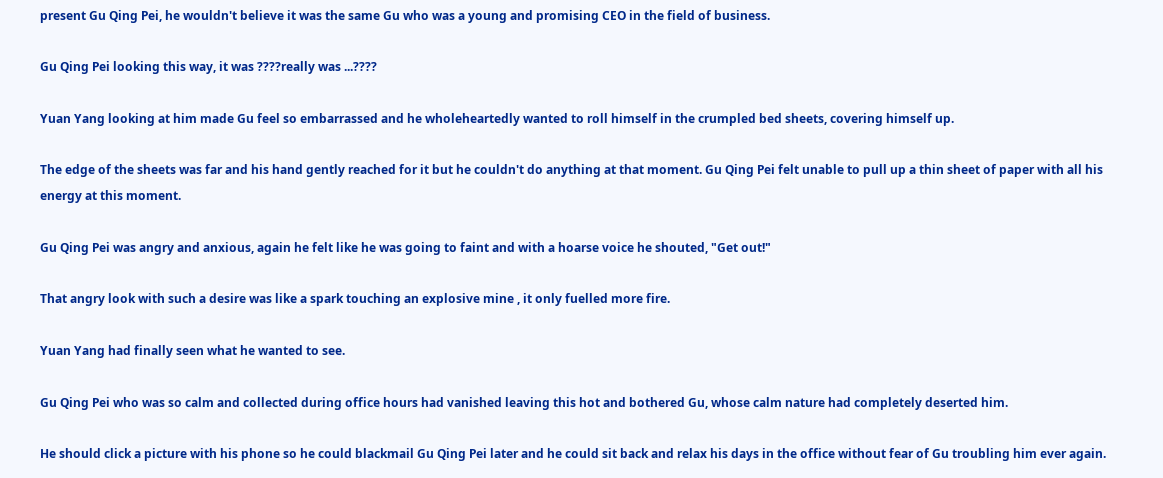present Gu Qing Pei, he wouldn't believe it was the same Gu who was a young and promising CEO in the field of business.

Gu Qing Pei looking this way, it was ????really was ...????

Yuan Yang looking at him made Gu feel so embarrassed and he wholeheartedly wanted to roll himself in the crumpled bed sheets, covering himself up.

The edge of the sheets was far and his hand gently reached for it but he couldn't do anything at that moment. Gu Qing Pei felt unable to pull up a thin sheet of paper with all his energy at this moment.

Gu Qing Pei was angry and anxious, again he felt like he was going to faint and with a hoarse voice he shouted, "Get out!"

That angry look with such a desire was like a spark touching an explosive mine , it only fuelled more fire.

Yuan Yang had finally seen what he wanted to see.

Gu Qing Pei who was so calm and collected during office hours had vanished leaving this hot and bothered Gu, whose calm nature had completely deserted him.

He should click a picture with his phone so he could blackmail Gu Qing Pei later and he could sit back and relax his days in the office without fear of Gu troubling him ever again.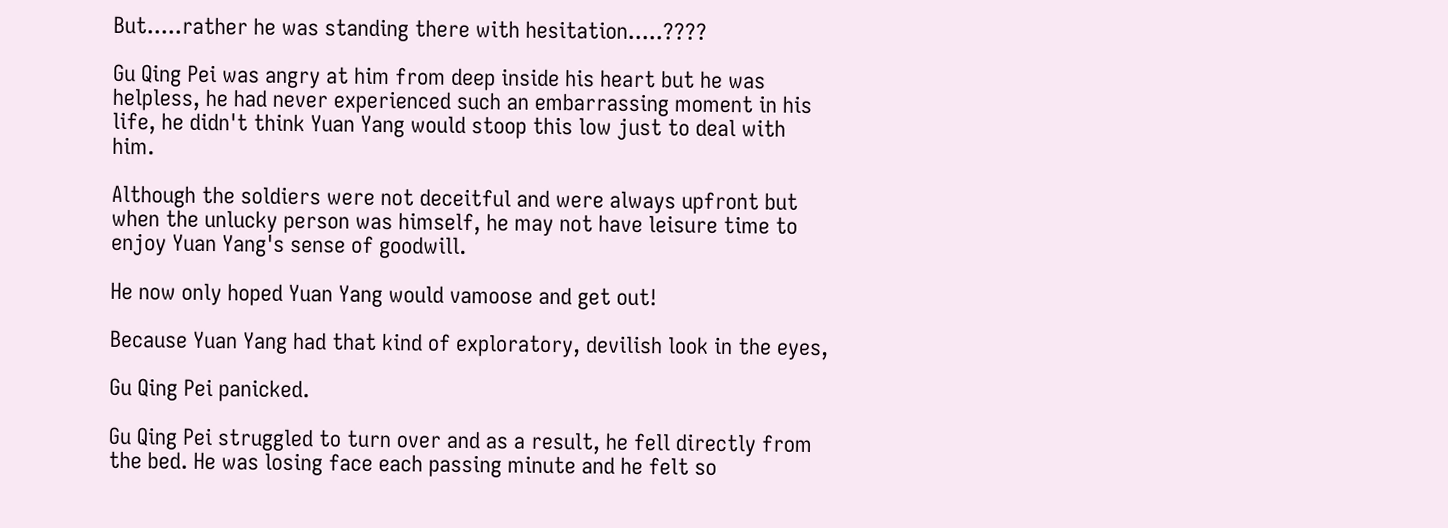But.....rather he was standing there with hesitation.....????

Gu Qing Pei was angry at him from deep inside his heart but he was helpless, he had never experienced such an embarrassing moment in his life, he didn't think Yuan Yang would stoop this low just to deal with him.

Although the soldiers were not deceitful and were always upfront but when the unlucky person was himself, he may not have leisure time to enjoy Yuan Yang's sense of goodwill.

He now only hoped Yuan Yang would vamoose and get out!

Because Yuan Yang had that kind of exploratory, devilish look in the eyes,

Gu Qing Pei panicked.

Gu Qing Pei struggled to turn over and as a result, he fell directly from the bed. He was losing face each passing minute and he felt so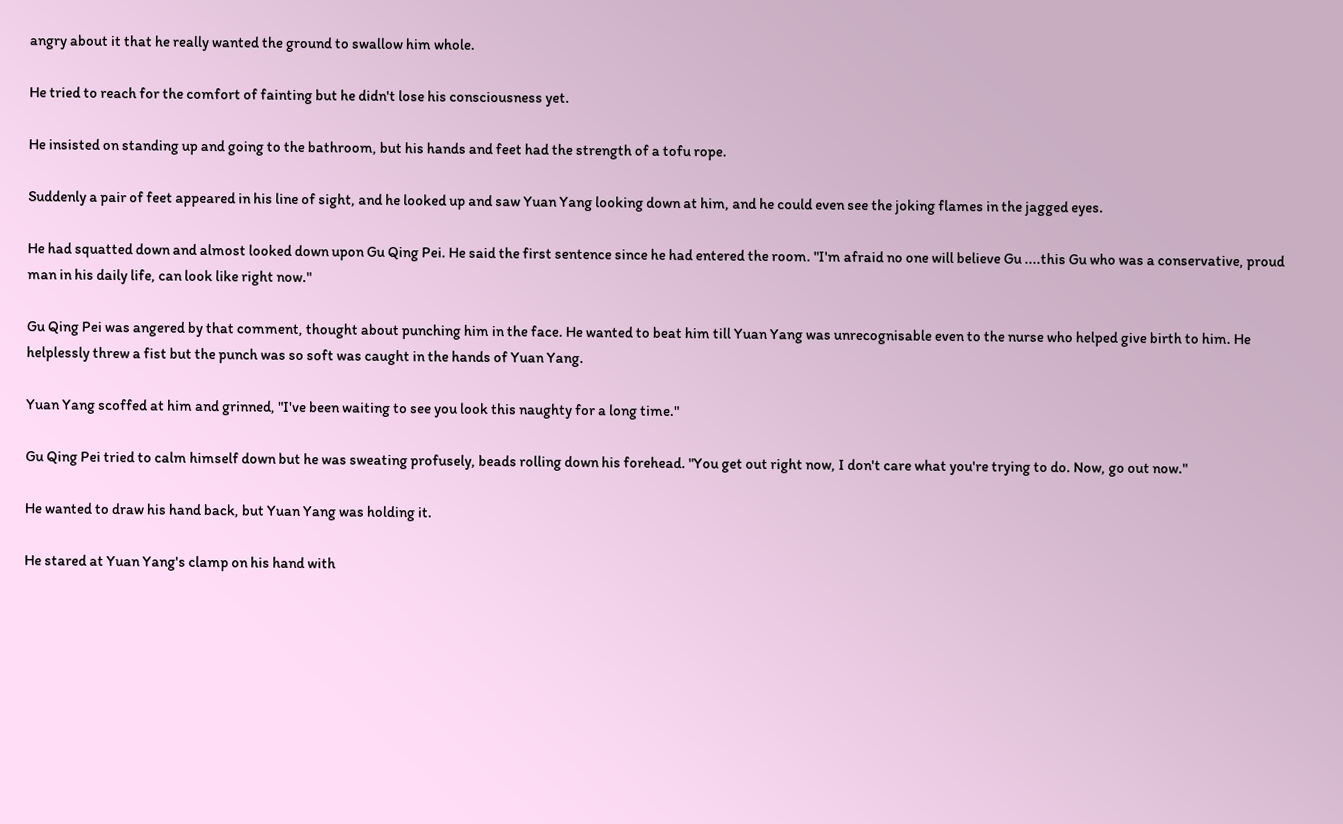angry about it that he really wanted the ground to swallow him whole.

He tried to reach for the comfort of fainting but he didn't lose his consciousness yet.

He insisted on standing up and going to the bathroom, but his hands and feet had the strength of a tofu rope.

Suddenly a pair of feet appeared in his line of sight, and he looked up and saw Yuan Yang looking down at him, and he could even see the joking flames in the jagged eyes.

He had squatted down and almost looked down upon Gu Qing Pei. He said the first sentence since he had entered the room. "I'm afraid no one will believe Gu ....this Gu who was a conservative, proud man in his daily life, can look like right now."

Gu Qing Pei was angered by that comment, thought about punching him in the face. He wanted to beat him till Yuan Yang was unrecognisable even to the nurse who helped give birth to him. He helplessly threw a fist but the punch was so soft was caught in the hands of Yuan Yang.

Yuan Yang scoffed at him and grinned, "I've been waiting to see you look this naughty for a long time."

Gu Qing Pei tried to calm himself down but he was sweating profusely, beads rolling down his forehead. "You get out right now, I don't care what you're trying to do. Now, go out now."

He wanted to draw his hand back, but Yuan Yang was holding it.

He stared at Yuan Yang's clamp on his hand with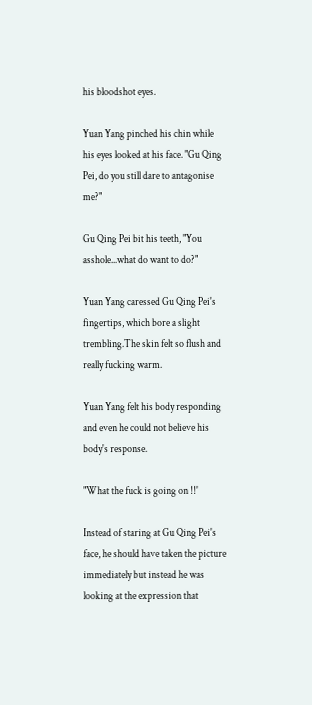his bloodshot eyes.

Yuan Yang pinched his chin while his eyes looked at his face. "Gu Qing Pei, do you still dare to antagonise me?"

Gu Qing Pei bit his teeth, "You asshole...what do want to do?"

Yuan Yang caressed Gu Qing Pei's fingertips, which bore a slight trembling.The skin felt so flush and really fucking warm.

Yuan Yang felt his body responding and even he could not believe his body's response.

"What the fuck is going on !!'

Instead of staring at Gu Qing Pei's face, he should have taken the picture immediately but instead he was looking at the expression that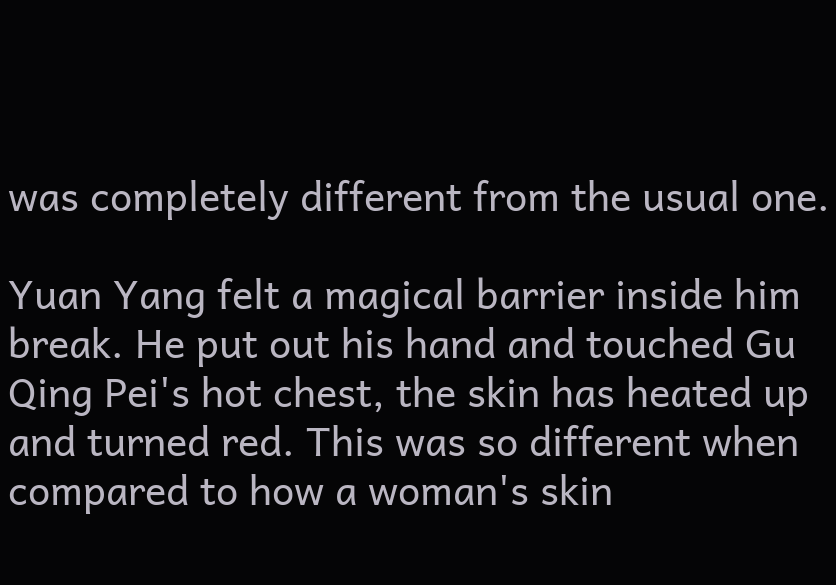was completely different from the usual one.

Yuan Yang felt a magical barrier inside him break. He put out his hand and touched Gu Qing Pei's hot chest, the skin has heated up and turned red. This was so different when compared to how a woman's skin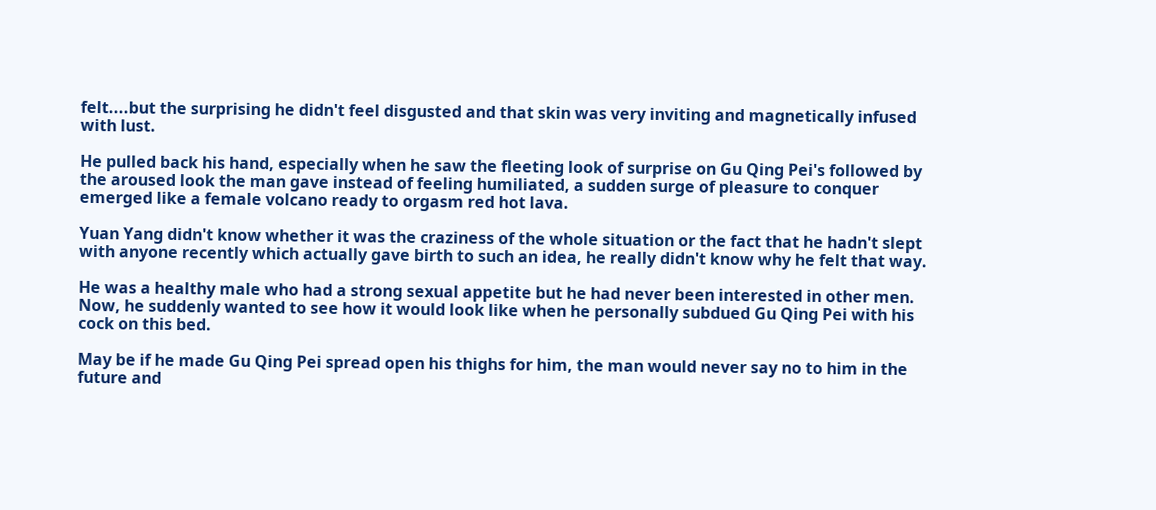felt....but the surprising he didn't feel disgusted and that skin was very inviting and magnetically infused with lust.

He pulled back his hand, especially when he saw the fleeting look of surprise on Gu Qing Pei's followed by the aroused look the man gave instead of feeling humiliated, a sudden surge of pleasure to conquer emerged like a female volcano ready to orgasm red hot lava.

Yuan Yang didn't know whether it was the craziness of the whole situation or the fact that he hadn't slept with anyone recently which actually gave birth to such an idea, he really didn't know why he felt that way.

He was a healthy male who had a strong sexual appetite but he had never been interested in other men. Now, he suddenly wanted to see how it would look like when he personally subdued Gu Qing Pei with his cock on this bed.

May be if he made Gu Qing Pei spread open his thighs for him, the man would never say no to him in the future and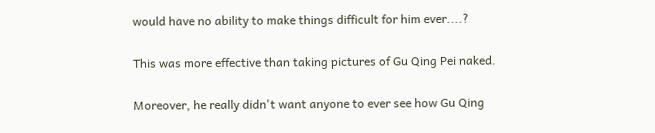would have no ability to make things difficult for him ever....?

This was more effective than taking pictures of Gu Qing Pei naked.

Moreover, he really didn't want anyone to ever see how Gu Qing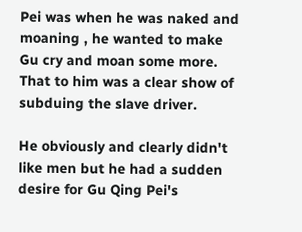Pei was when he was naked and moaning , he wanted to make Gu cry and moan some more. That to him was a clear show of subduing the slave driver.

He obviously and clearly didn't like men but he had a sudden desire for Gu Qing Pei's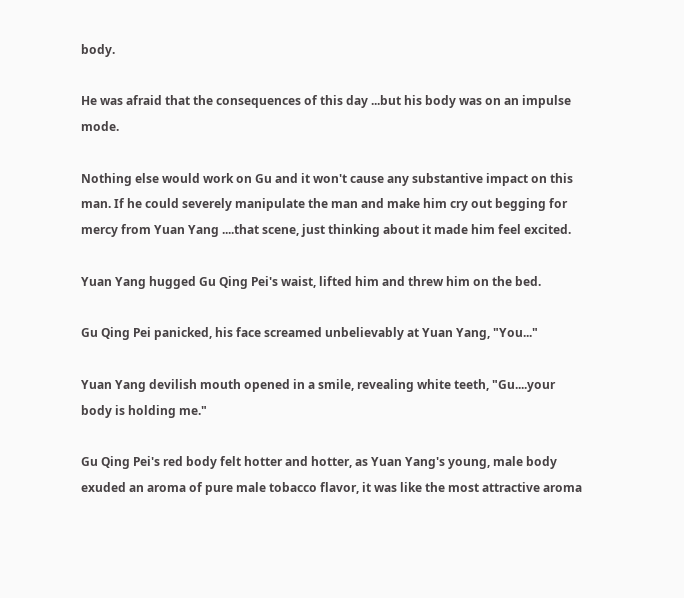body.

He was afraid that the consequences of this day ...but his body was on an impulse mode.

Nothing else would work on Gu and it won't cause any substantive impact on this man. If he could severely manipulate the man and make him cry out begging for mercy from Yuan Yang ....that scene, just thinking about it made him feel excited.

Yuan Yang hugged Gu Qing Pei's waist, lifted him and threw him on the bed.

Gu Qing Pei panicked, his face screamed unbelievably at Yuan Yang, "You..."

Yuan Yang devilish mouth opened in a smile, revealing white teeth, "Gu....your body is holding me."

Gu Qing Pei's red body felt hotter and hotter, as Yuan Yang's young, male body exuded an aroma of pure male tobacco flavor, it was like the most attractive aroma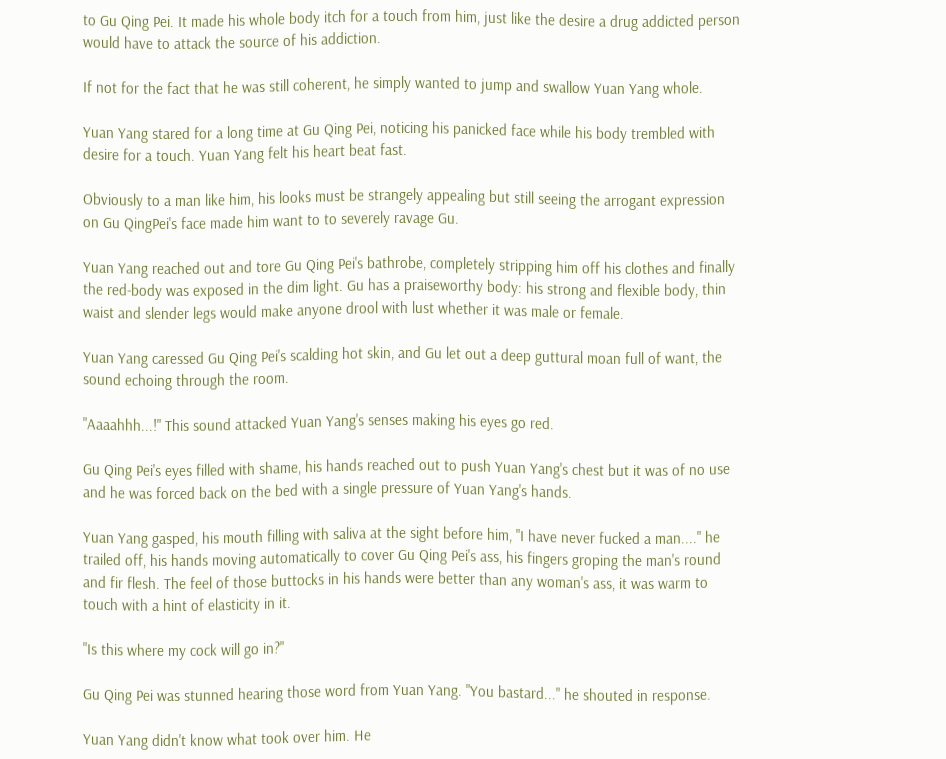to Gu Qing Pei. It made his whole body itch for a touch from him, just like the desire a drug addicted person would have to attack the source of his addiction.

If not for the fact that he was still coherent, he simply wanted to jump and swallow Yuan Yang whole.

Yuan Yang stared for a long time at Gu Qing Pei, noticing his panicked face while his body trembled with desire for a touch. Yuan Yang felt his heart beat fast.

Obviously to a man like him, his looks must be strangely appealing but still seeing the arrogant expression on Gu QingPei's face made him want to to severely ravage Gu.

Yuan Yang reached out and tore Gu Qing Pei's bathrobe, completely stripping him off his clothes and finally the red-body was exposed in the dim light. Gu has a praiseworthy body: his strong and flexible body, thin waist and slender legs would make anyone drool with lust whether it was male or female.

Yuan Yang caressed Gu Qing Pei's scalding hot skin, and Gu let out a deep guttural moan full of want, the sound echoing through the room.

"Aaaahhh...!" This sound attacked Yuan Yang's senses making his eyes go red.

Gu Qing Pei's eyes filled with shame, his hands reached out to push Yuan Yang's chest but it was of no use and he was forced back on the bed with a single pressure of Yuan Yang's hands.

Yuan Yang gasped, his mouth filling with saliva at the sight before him, "I have never fucked a man...." he trailed off, his hands moving automatically to cover Gu Qing Pei's ass, his fingers groping the man's round and fir flesh. The feel of those buttocks in his hands were better than any woman's ass, it was warm to touch with a hint of elasticity in it.

"Is this where my cock will go in?"

Gu Qing Pei was stunned hearing those word from Yuan Yang. "You bastard..." he shouted in response.

Yuan Yang didn't know what took over him. He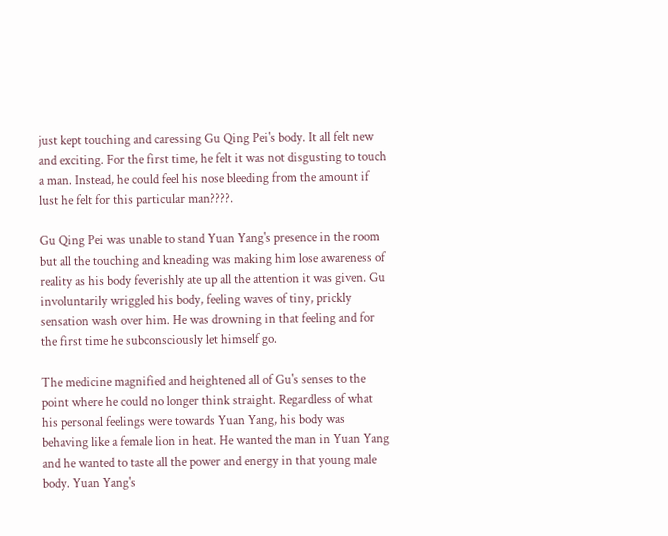just kept touching and caressing Gu Qing Pei's body. It all felt new and exciting. For the first time, he felt it was not disgusting to touch a man. Instead, he could feel his nose bleeding from the amount if lust he felt for this particular man????.

Gu Qing Pei was unable to stand Yuan Yang's presence in the room but all the touching and kneading was making him lose awareness of reality as his body feverishly ate up all the attention it was given. Gu involuntarily wriggled his body, feeling waves of tiny, prickly sensation wash over him. He was drowning in that feeling and for the first time he subconsciously let himself go.

The medicine magnified and heightened all of Gu's senses to the point where he could no longer think straight. Regardless of what his personal feelings were towards Yuan Yang, his body was behaving like a female lion in heat. He wanted the man in Yuan Yang and he wanted to taste all the power and energy in that young male body. Yuan Yang's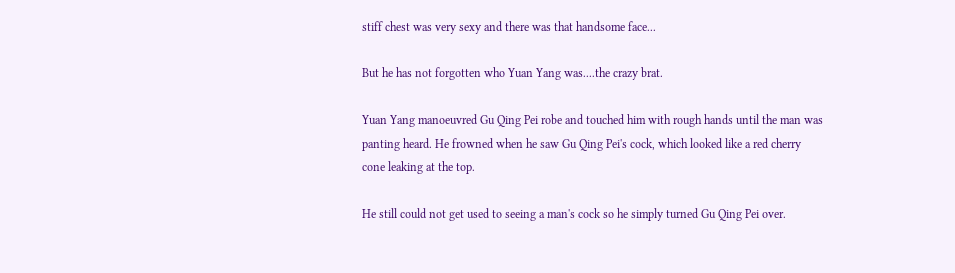stiff chest was very sexy and there was that handsome face...

But he has not forgotten who Yuan Yang was....the crazy brat.

Yuan Yang manoeuvred Gu Qing Pei robe and touched him with rough hands until the man was panting heard. He frowned when he saw Gu Qing Pei's cock, which looked like a red cherry cone leaking at the top.

He still could not get used to seeing a man's cock so he simply turned Gu Qing Pei over.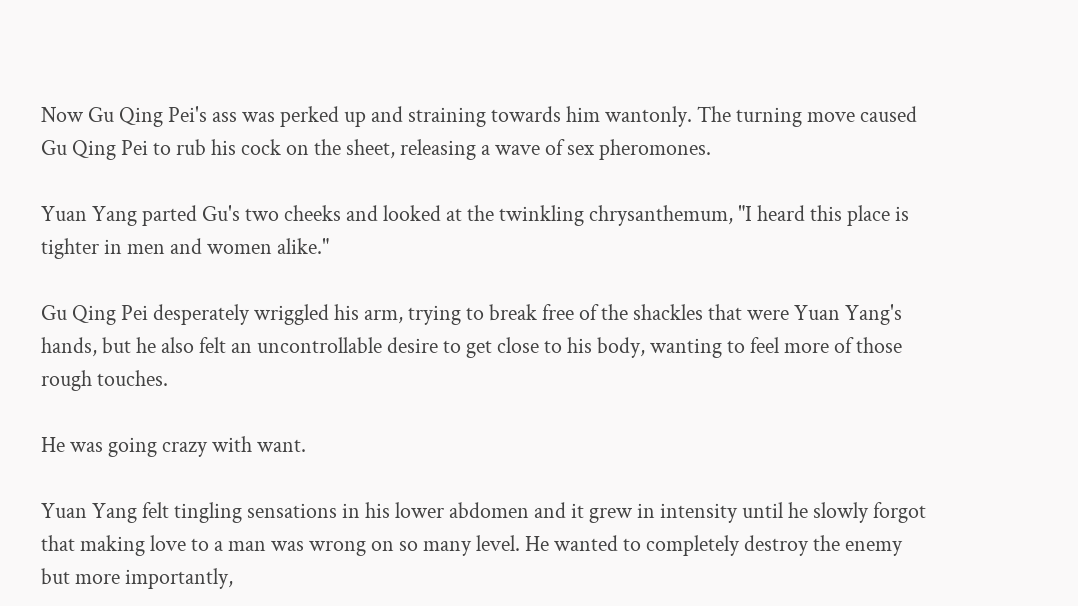Now Gu Qing Pei's ass was perked up and straining towards him wantonly. The turning move caused Gu Qing Pei to rub his cock on the sheet, releasing a wave of sex pheromones.

Yuan Yang parted Gu's two cheeks and looked at the twinkling chrysanthemum, "I heard this place is tighter in men and women alike."

Gu Qing Pei desperately wriggled his arm, trying to break free of the shackles that were Yuan Yang's hands, but he also felt an uncontrollable desire to get close to his body, wanting to feel more of those rough touches.

He was going crazy with want.

Yuan Yang felt tingling sensations in his lower abdomen and it grew in intensity until he slowly forgot that making love to a man was wrong on so many level. He wanted to completely destroy the enemy but more importantly,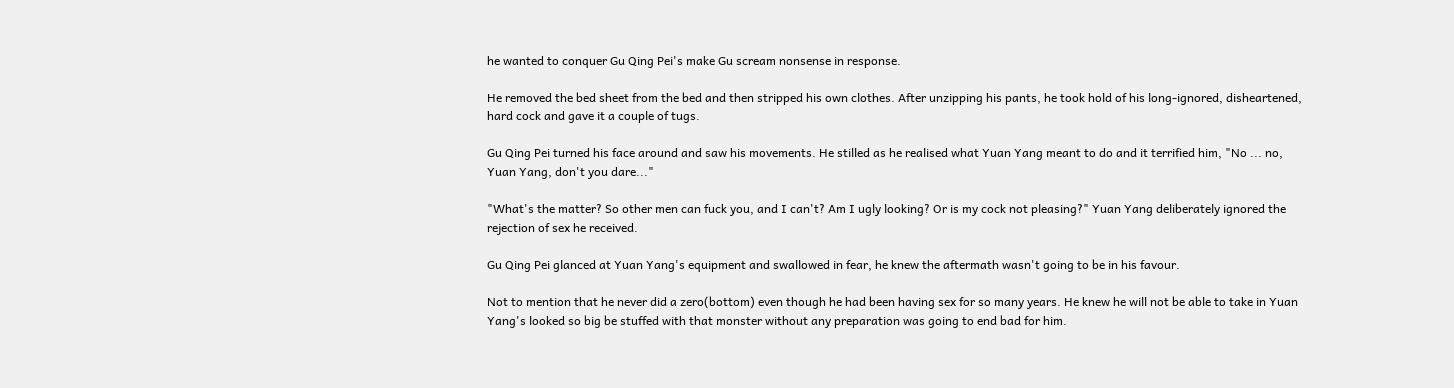he wanted to conquer Gu Qing Pei's make Gu scream nonsense in response.

He removed the bed sheet from the bed and then stripped his own clothes. After unzipping his pants, he took hold of his long-ignored, disheartened, hard cock and gave it a couple of tugs.

Gu Qing Pei turned his face around and saw his movements. He stilled as he realised what Yuan Yang meant to do and it terrified him, "No ... no, Yuan Yang, don't you dare..."

"What's the matter? So other men can fuck you, and I can't? Am I ugly looking? Or is my cock not pleasing?" Yuan Yang deliberately ignored the rejection of sex he received.

Gu Qing Pei glanced at Yuan Yang's equipment and swallowed in fear, he knew the aftermath wasn't going to be in his favour.

Not to mention that he never did a zero(bottom) even though he had been having sex for so many years. He knew he will not be able to take in Yuan Yang's looked so big be stuffed with that monster without any preparation was going to end bad for him.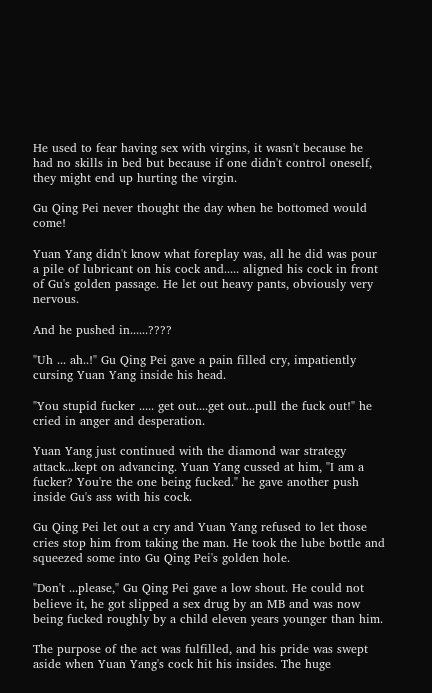He used to fear having sex with virgins, it wasn't because he had no skills in bed but because if one didn't control oneself, they might end up hurting the virgin.

Gu Qing Pei never thought the day when he bottomed would come!

Yuan Yang didn't know what foreplay was, all he did was pour a pile of lubricant on his cock and..... aligned his cock in front of Gu's golden passage. He let out heavy pants, obviously very nervous.

And he pushed in......????

"Uh ... ah..!" Gu Qing Pei gave a pain filled cry, impatiently cursing Yuan Yang inside his head.

"You stupid fucker ..... get out....get out...pull the fuck out!" he cried in anger and desperation.

Yuan Yang just continued with the diamond war strategy attack...kept on advancing. Yuan Yang cussed at him, "I am a fucker? You're the one being fucked." he gave another push inside Gu's ass with his cock.

Gu Qing Pei let out a cry and Yuan Yang refused to let those cries stop him from taking the man. He took the lube bottle and squeezed some into Gu Qing Pei's golden hole.

"Don't ...please," Gu Qing Pei gave a low shout. He could not believe it, he got slipped a sex drug by an MB and was now being fucked roughly by a child eleven years younger than him.

The purpose of the act was fulfilled, and his pride was swept aside when Yuan Yang's cock hit his insides. The huge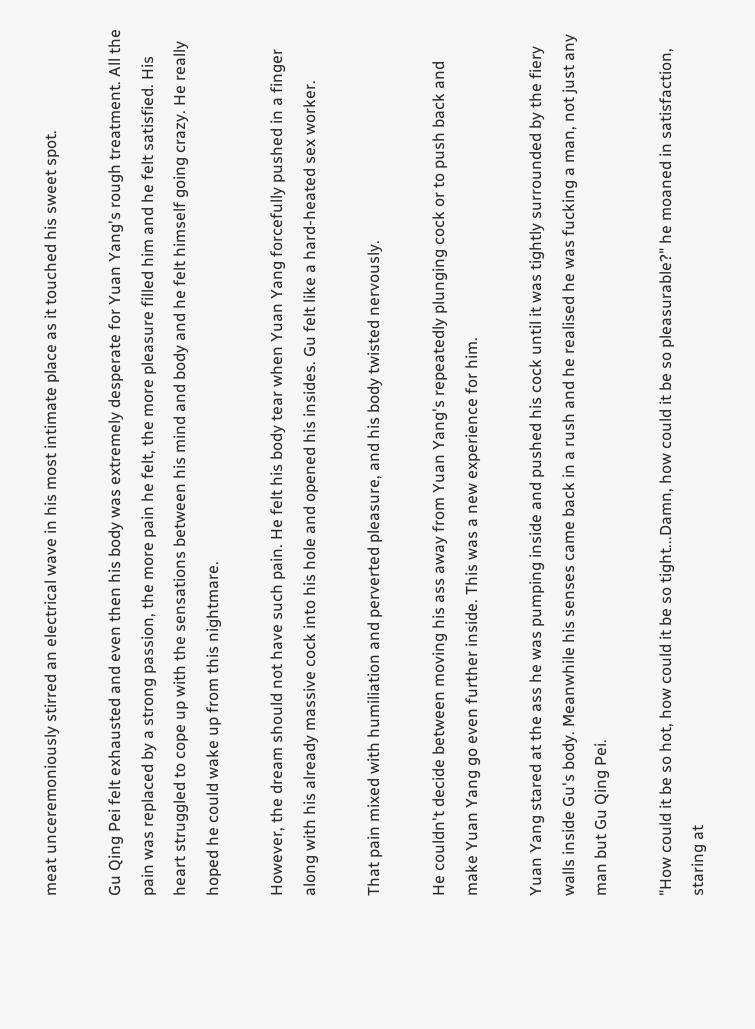meat unceremoniously stirred an electrical wave in his most intimate place as it touched his sweet spot.

Gu Qing Pei felt exhausted and even then his body was extremely desperate for Yuan Yang's rough treatment. All the pain was replaced by a strong passion, the more pain he felt, the more pleasure filled him and he felt satisfied. His heart struggled to cope up with the sensations between his mind and body and he felt himself going crazy. He really hoped he could wake up from this nightmare.

However, the dream should not have such pain. He felt his body tear when Yuan Yang forcefully pushed in a finger along with his already massive cock into his hole and opened his insides. Gu felt like a hard-heated sex worker.

That pain mixed with humiliation and perverted pleasure, and his body twisted nervously.

He couldn't decide between moving his ass away from Yuan Yang's repeatedly plunging cock or to push back and make Yuan Yang go even further inside. This was a new experience for him.

Yuan Yang stared at the ass he was pumping inside and pushed his cock until it was tightly surrounded by the fiery walls inside Gu's body. Meanwhile his senses came back in a rush and he realised he was fucking a man, not just any man but Gu Qing Pei.

"How could it be so hot, how could it be so tight...Damn, how could it be so pleasurable?" he moaned in satisfaction, staring at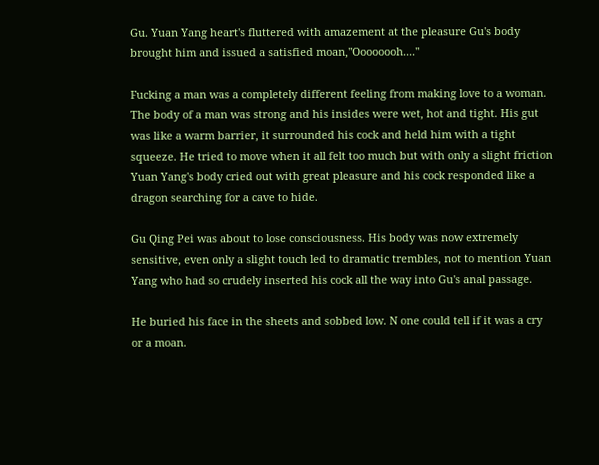Gu. Yuan Yang heart's fluttered with amazement at the pleasure Gu's body brought him and issued a satisfied moan,"Oooooooh...."

Fucking a man was a completely different feeling from making love to a woman. The body of a man was strong and his insides were wet, hot and tight. His gut was like a warm barrier, it surrounded his cock and held him with a tight squeeze. He tried to move when it all felt too much but with only a slight friction Yuan Yang's body cried out with great pleasure and his cock responded like a dragon searching for a cave to hide.

Gu Qing Pei was about to lose consciousness. His body was now extremely sensitive, even only a slight touch led to dramatic trembles, not to mention Yuan Yang who had so crudely inserted his cock all the way into Gu's anal passage.

He buried his face in the sheets and sobbed low. N one could tell if it was a cry or a moan.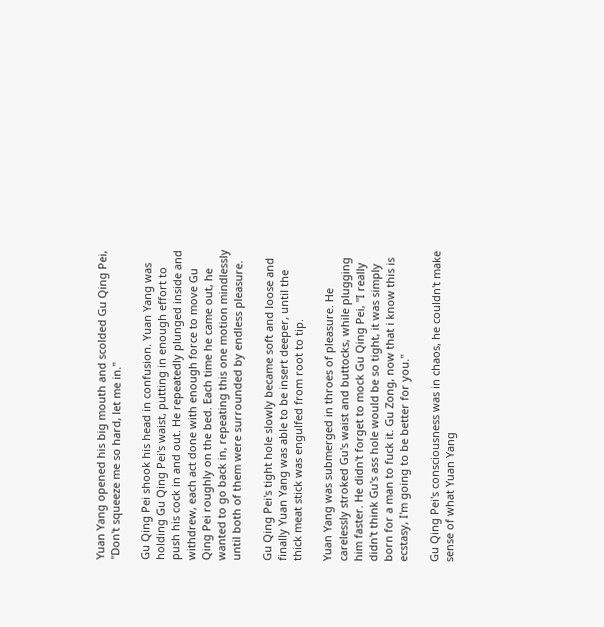Yuan Yang opened his big mouth and scolded Gu Qing Pei, "Don't squeeze me so hard, let me in."

Gu Qing Pei shook his head in confusion. Yuan Yang was holding Gu Qing Pei's waist, putting in enough effort to push his cock in and out. He repeatedly plunged inside and withdrew, each act done with enough force to move Gu Qing Pei roughly on the bed. Each time he came out, he wanted to go back in, repeating this one motion mindlessly until both of them were surrounded by endless pleasure.

Gu Qing Pei's tight hole slowly became soft and loose and finally Yuan Yang was able to be insert deeper, until the thick meat stick was engulfed from root to tip.

Yuan Yang was submerged in throes of pleasure. He carelessly stroked Gu's waist and buttocks, while plugging him faster. He didn't forget to mock Gu Qing Pei, "I really didn't think Gu's ass hole would be so tight, it was simply born for a man to fuck it. Gu Zong, now that i know this is ecstasy, I'm going to be better for you."

Gu Qing Pei's consciousness was in chaos, he couldn't make sense of what Yuan Yang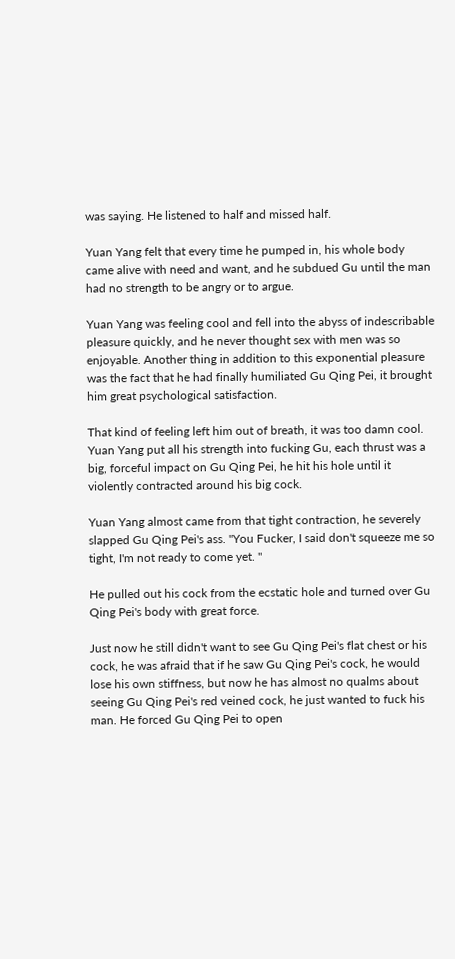was saying. He listened to half and missed half.

Yuan Yang felt that every time he pumped in, his whole body came alive with need and want, and he subdued Gu until the man had no strength to be angry or to argue.

Yuan Yang was feeling cool and fell into the abyss of indescribable pleasure quickly, and he never thought sex with men was so enjoyable. Another thing in addition to this exponential pleasure was the fact that he had finally humiliated Gu Qing Pei, it brought him great psychological satisfaction.

That kind of feeling left him out of breath, it was too damn cool. Yuan Yang put all his strength into fucking Gu, each thrust was a big, forceful impact on Gu Qing Pei, he hit his hole until it violently contracted around his big cock.

Yuan Yang almost came from that tight contraction, he severely slapped Gu Qing Pei's ass. "You Fucker, I said don't squeeze me so tight, I'm not ready to come yet. "

He pulled out his cock from the ecstatic hole and turned over Gu Qing Pei's body with great force.

Just now he still didn't want to see Gu Qing Pei's flat chest or his cock, he was afraid that if he saw Gu Qing Pei's cock, he would lose his own stiffness, but now he has almost no qualms about seeing Gu Qing Pei's red veined cock, he just wanted to fuck his man. He forced Gu Qing Pei to open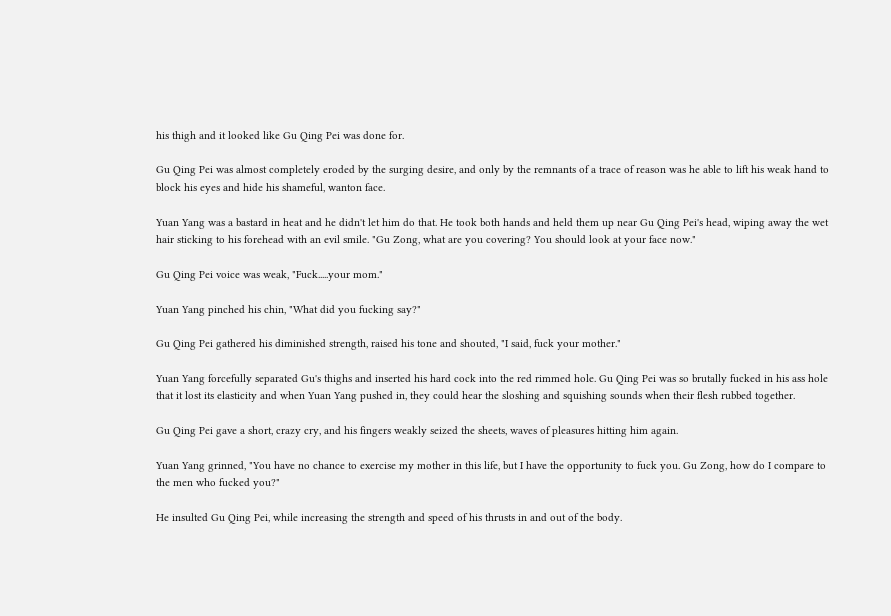his thigh and it looked like Gu Qing Pei was done for.

Gu Qing Pei was almost completely eroded by the surging desire, and only by the remnants of a trace of reason was he able to lift his weak hand to block his eyes and hide his shameful, wanton face.

Yuan Yang was a bastard in heat and he didn't let him do that. He took both hands and held them up near Gu Qing Pei's head, wiping away the wet hair sticking to his forehead with an evil smile. "Gu Zong, what are you covering? You should look at your face now."

Gu Qing Pei voice was weak, "Fuck.....your mom."

Yuan Yang pinched his chin, "What did you fucking say?"

Gu Qing Pei gathered his diminished strength, raised his tone and shouted, "I said, fuck your mother."

Yuan Yang forcefully separated Gu's thighs and inserted his hard cock into the red rimmed hole. Gu Qing Pei was so brutally fucked in his ass hole that it lost its elasticity and when Yuan Yang pushed in, they could hear the sloshing and squishing sounds when their flesh rubbed together.

Gu Qing Pei gave a short, crazy cry, and his fingers weakly seized the sheets, waves of pleasures hitting him again.

Yuan Yang grinned, "You have no chance to exercise my mother in this life, but I have the opportunity to fuck you. Gu Zong, how do I compare to the men who fucked you?"

He insulted Gu Qing Pei, while increasing the strength and speed of his thrusts in and out of the body.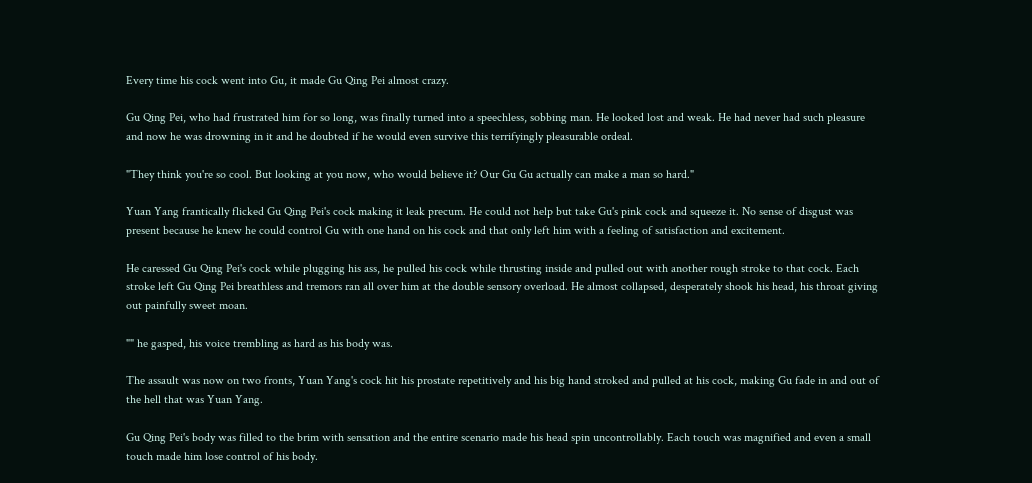Every time his cock went into Gu, it made Gu Qing Pei almost crazy.

Gu Qing Pei, who had frustrated him for so long, was finally turned into a speechless, sobbing man. He looked lost and weak. He had never had such pleasure and now he was drowning in it and he doubted if he would even survive this terrifyingly pleasurable ordeal.

"They think you're so cool. But looking at you now, who would believe it? Our Gu Gu actually can make a man so hard."

Yuan Yang frantically flicked Gu Qing Pei's cock making it leak precum. He could not help but take Gu's pink cock and squeeze it. No sense of disgust was present because he knew he could control Gu with one hand on his cock and that only left him with a feeling of satisfaction and excitement.

He caressed Gu Qing Pei's cock while plugging his ass, he pulled his cock while thrusting inside and pulled out with another rough stroke to that cock. Each stroke left Gu Qing Pei breathless and tremors ran all over him at the double sensory overload. He almost collapsed, desperately shook his head, his throat giving out painfully sweet moan.

"" he gasped, his voice trembling as hard as his body was.

The assault was now on two fronts, Yuan Yang's cock hit his prostate repetitively and his big hand stroked and pulled at his cock, making Gu fade in and out of the hell that was Yuan Yang.

Gu Qing Pei's body was filled to the brim with sensation and the entire scenario made his head spin uncontrollably. Each touch was magnified and even a small touch made him lose control of his body.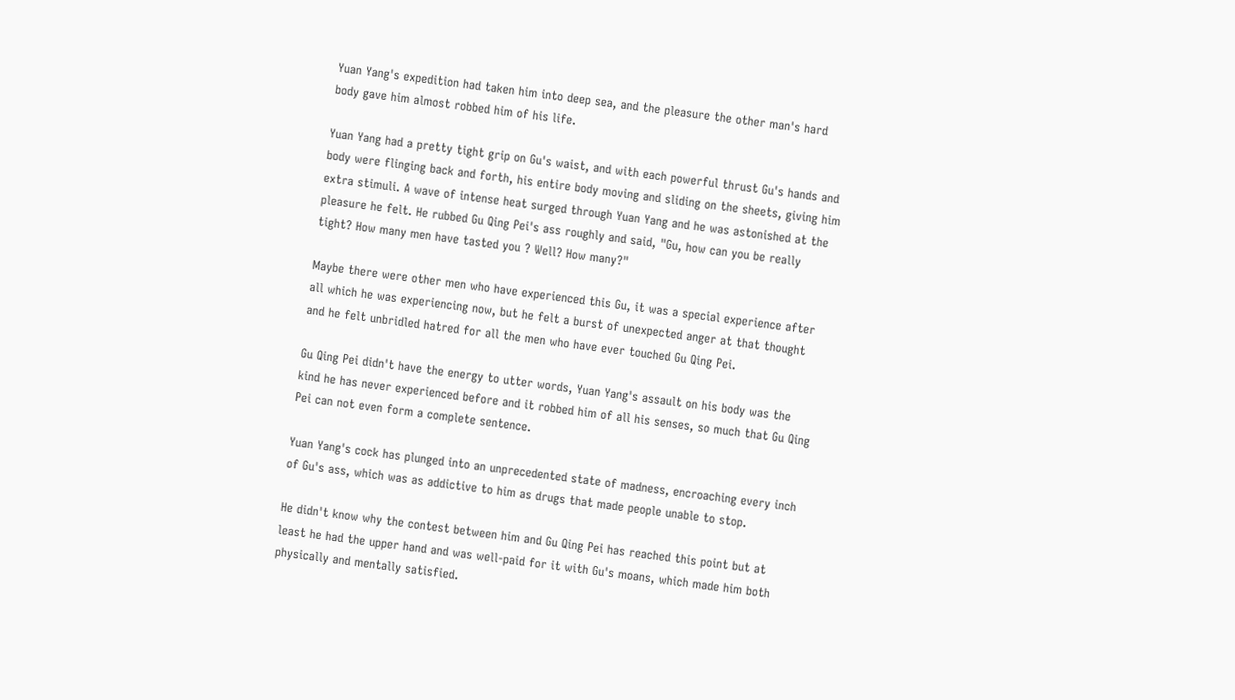Yuan Yang's expedition had taken him into deep sea, and the pleasure the other man's hard body gave him almost robbed him of his life.

Yuan Yang had a pretty tight grip on Gu's waist, and with each powerful thrust Gu's hands and body were flinging back and forth, his entire body moving and sliding on the sheets, giving him extra stimuli. A wave of intense heat surged through Yuan Yang and he was astonished at the pleasure he felt. He rubbed Gu Qing Pei's ass roughly and said, "Gu, how can you be really tight? How many men have tasted you ? Well? How many?"

Maybe there were other men who have experienced this Gu, it was a special experience after all which he was experiencing now, but he felt a burst of unexpected anger at that thought and he felt unbridled hatred for all the men who have ever touched Gu Qing Pei.

Gu Qing Pei didn't have the energy to utter words, Yuan Yang's assault on his body was the kind he has never experienced before and it robbed him of all his senses, so much that Gu Qing Pei can not even form a complete sentence.

Yuan Yang's cock has plunged into an unprecedented state of madness, encroaching every inch of Gu's ass, which was as addictive to him as drugs that made people unable to stop.

He didn't know why the contest between him and Gu Qing Pei has reached this point but at least he had the upper hand and was well-paid for it with Gu's moans, which made him both physically and mentally satisfied.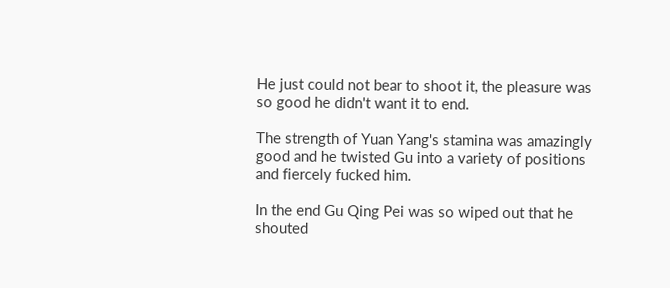He just could not bear to shoot it, the pleasure was so good he didn't want it to end.

The strength of Yuan Yang's stamina was amazingly good and he twisted Gu into a variety of positions and fiercely fucked him.

In the end Gu Qing Pei was so wiped out that he shouted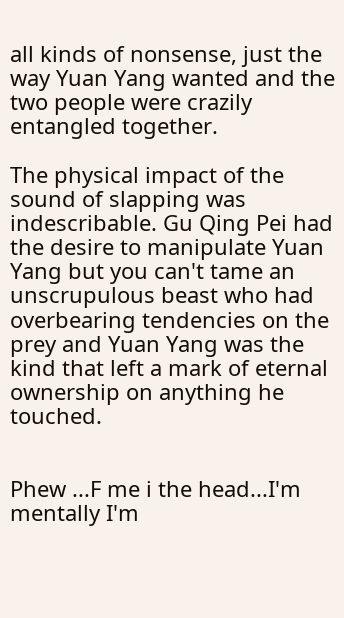all kinds of nonsense, just the way Yuan Yang wanted and the two people were crazily entangled together.

The physical impact of the sound of slapping was indescribable. Gu Qing Pei had the desire to manipulate Yuan Yang but you can't tame an unscrupulous beast who had overbearing tendencies on the prey and Yuan Yang was the kind that left a mark of eternal ownership on anything he touched.


Phew ...F me i the head...I'm mentally I'm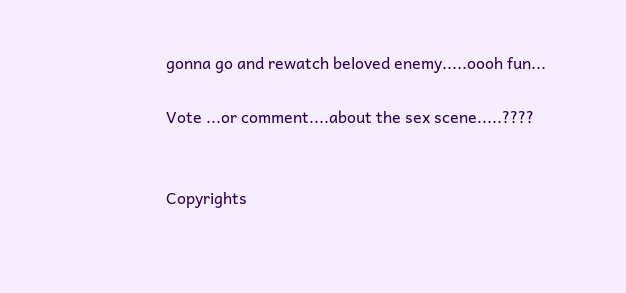gonna go and rewatch beloved enemy.....oooh fun...

Vote ...or comment....about the sex scene.....????


Copyrights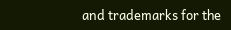and trademarks for the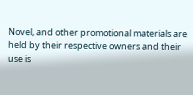Novel, and other promotional materials are held by their respective owners and their use is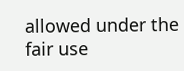allowed under the fair use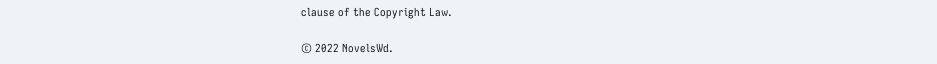clause of the Copyright Law.

© 2022 NovelsWd.